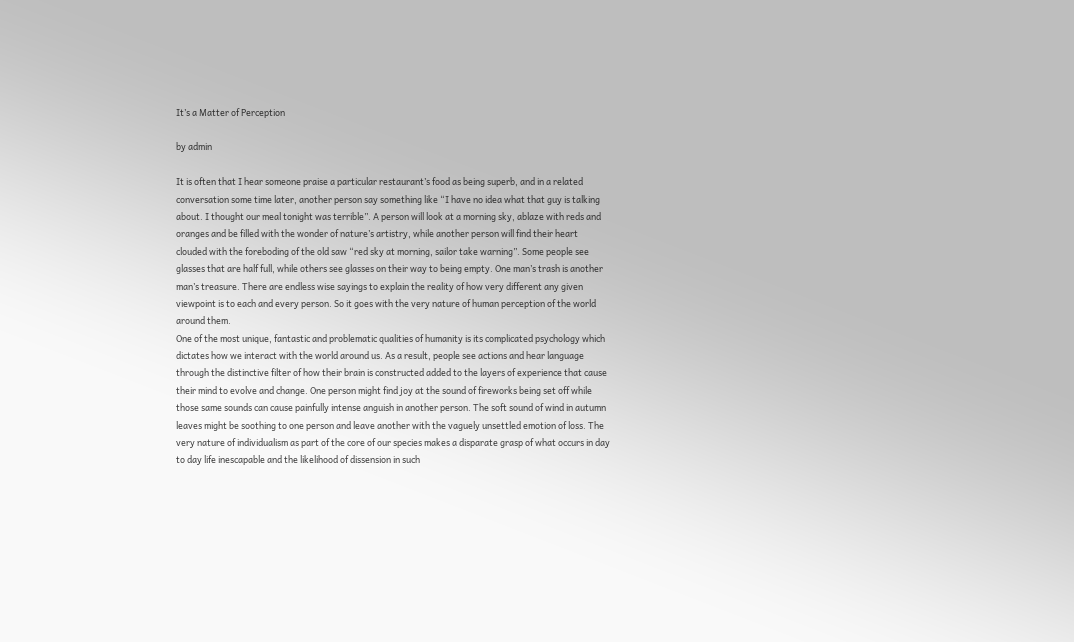It’s a Matter of Perception

by admin

It is often that I hear someone praise a particular restaurant’s food as being superb, and in a related conversation some time later, another person say something like “I have no idea what that guy is talking about. I thought our meal tonight was terrible”. A person will look at a morning sky, ablaze with reds and oranges and be filled with the wonder of nature’s artistry, while another person will find their heart clouded with the foreboding of the old saw “red sky at morning, sailor take warning”. Some people see glasses that are half full, while others see glasses on their way to being empty. One man’s trash is another man’s treasure. There are endless wise sayings to explain the reality of how very different any given viewpoint is to each and every person. So it goes with the very nature of human perception of the world around them.
One of the most unique, fantastic and problematic qualities of humanity is its complicated psychology which dictates how we interact with the world around us. As a result, people see actions and hear language through the distinctive filter of how their brain is constructed added to the layers of experience that cause their mind to evolve and change. One person might find joy at the sound of fireworks being set off while those same sounds can cause painfully intense anguish in another person. The soft sound of wind in autumn leaves might be soothing to one person and leave another with the vaguely unsettled emotion of loss. The very nature of individualism as part of the core of our species makes a disparate grasp of what occurs in day to day life inescapable and the likelihood of dissension in such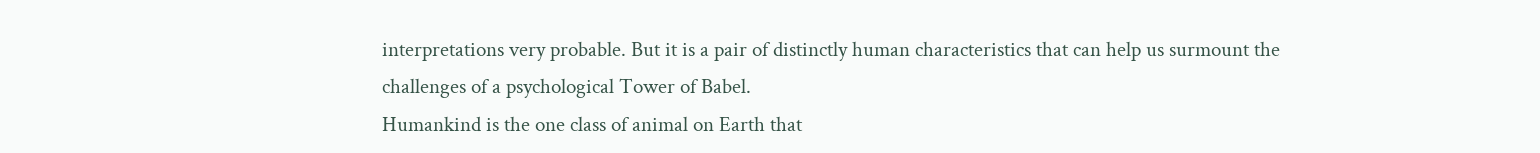interpretations very probable. But it is a pair of distinctly human characteristics that can help us surmount the challenges of a psychological Tower of Babel.
Humankind is the one class of animal on Earth that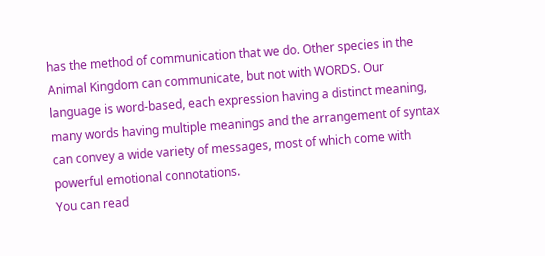has the method of communication that we do. Other species in the Animal Kingdom can communicate, but not with WORDS. Our language is word-based, each expression having a distinct meaning, many words having multiple meanings and the arrangement of syntax can convey a wide variety of messages, most of which come with powerful emotional connotations.
You can read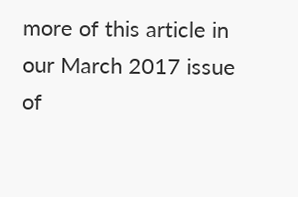more of this article in our March 2017 issue of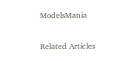ModelsMania


Related Articles